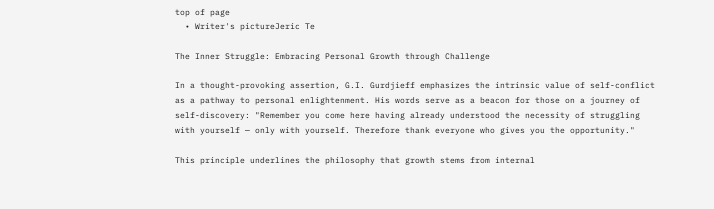top of page
  • Writer's pictureJeric Te

The Inner Struggle: Embracing Personal Growth through Challenge

In a thought-provoking assertion, G.I. Gurdjieff emphasizes the intrinsic value of self-conflict as a pathway to personal enlightenment. His words serve as a beacon for those on a journey of self-discovery: "Remember you come here having already understood the necessity of struggling with yourself — only with yourself. Therefore thank everyone who gives you the opportunity."

This principle underlines the philosophy that growth stems from internal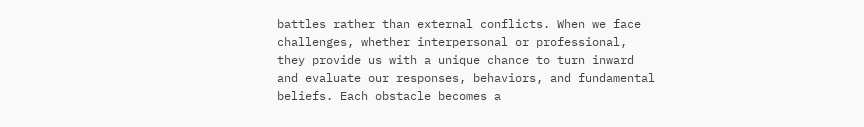battles rather than external conflicts. When we face challenges, whether interpersonal or professional, they provide us with a unique chance to turn inward and evaluate our responses, behaviors, and fundamental beliefs. Each obstacle becomes a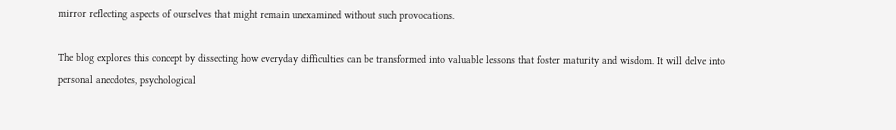mirror reflecting aspects of ourselves that might remain unexamined without such provocations.

The blog explores this concept by dissecting how everyday difficulties can be transformed into valuable lessons that foster maturity and wisdom. It will delve into personal anecdotes, psychological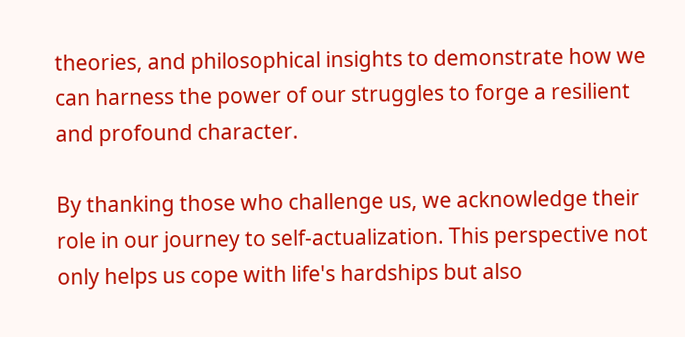theories, and philosophical insights to demonstrate how we can harness the power of our struggles to forge a resilient and profound character.

By thanking those who challenge us, we acknowledge their role in our journey to self-actualization. This perspective not only helps us cope with life's hardships but also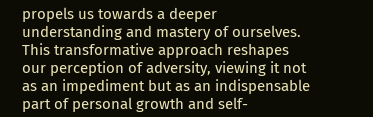propels us towards a deeper understanding and mastery of ourselves. This transformative approach reshapes our perception of adversity, viewing it not as an impediment but as an indispensable part of personal growth and self-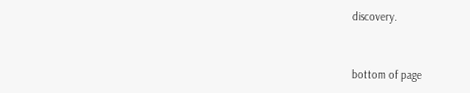discovery.


bottom of page